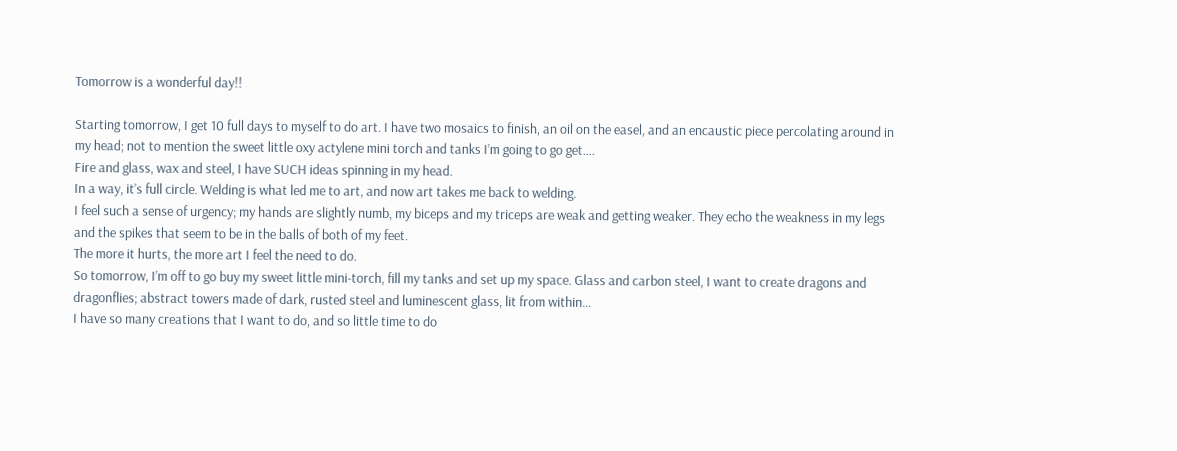Tomorrow is a wonderful day!!

Starting tomorrow, I get 10 full days to myself to do art. I have two mosaics to finish, an oil on the easel, and an encaustic piece percolating around in my head; not to mention the sweet little oxy actylene mini torch and tanks I’m going to go get….
Fire and glass, wax and steel, I have SUCH ideas spinning in my head.
In a way, it’s full circle. Welding is what led me to art, and now art takes me back to welding.
I feel such a sense of urgency; my hands are slightly numb, my biceps and my triceps are weak and getting weaker. They echo the weakness in my legs and the spikes that seem to be in the balls of both of my feet.
The more it hurts, the more art I feel the need to do.
So tomorrow, I’m off to go buy my sweet little mini-torch, fill my tanks and set up my space. Glass and carbon steel, I want to create dragons and dragonflies; abstract towers made of dark, rusted steel and luminescent glass, lit from within…
I have so many creations that I want to do, and so little time to do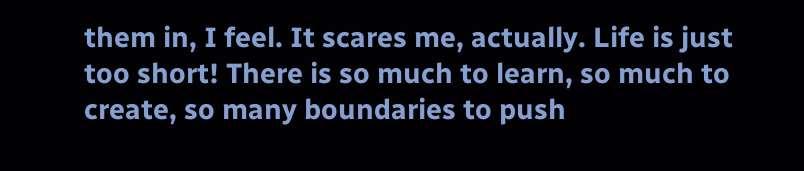them in, I feel. It scares me, actually. Life is just too short! There is so much to learn, so much to create, so many boundaries to push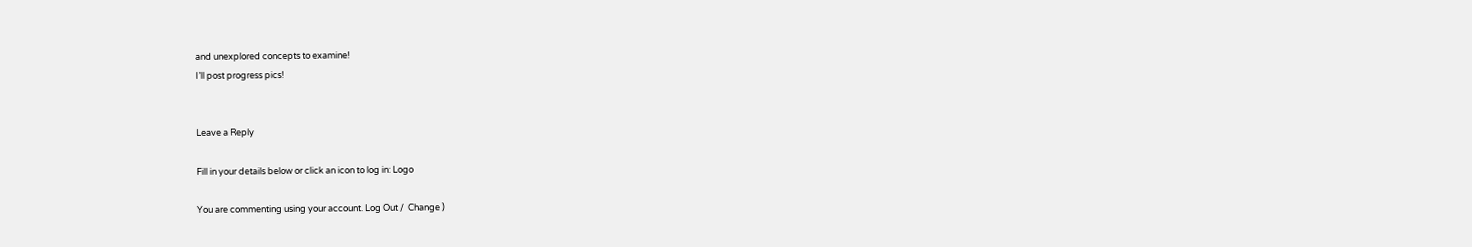and unexplored concepts to examine!
I’ll post progress pics!


Leave a Reply

Fill in your details below or click an icon to log in: Logo

You are commenting using your account. Log Out /  Change )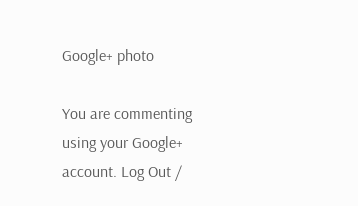Google+ photo

You are commenting using your Google+ account. Log Out /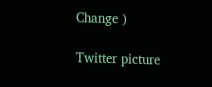Change )

Twitter picture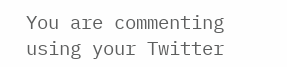You are commenting using your Twitter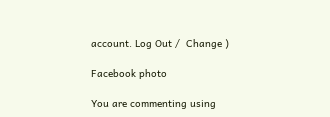account. Log Out /  Change )

Facebook photo

You are commenting using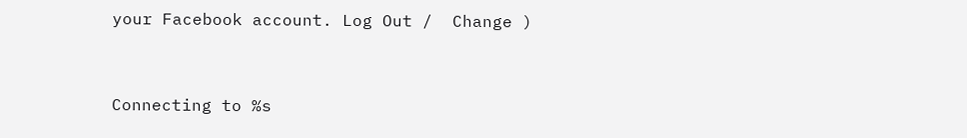your Facebook account. Log Out /  Change )


Connecting to %s